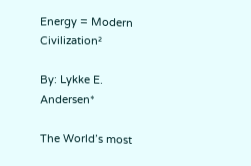Energy = Modern Civilization²

By: Lykke E. Andersen*

The World’s most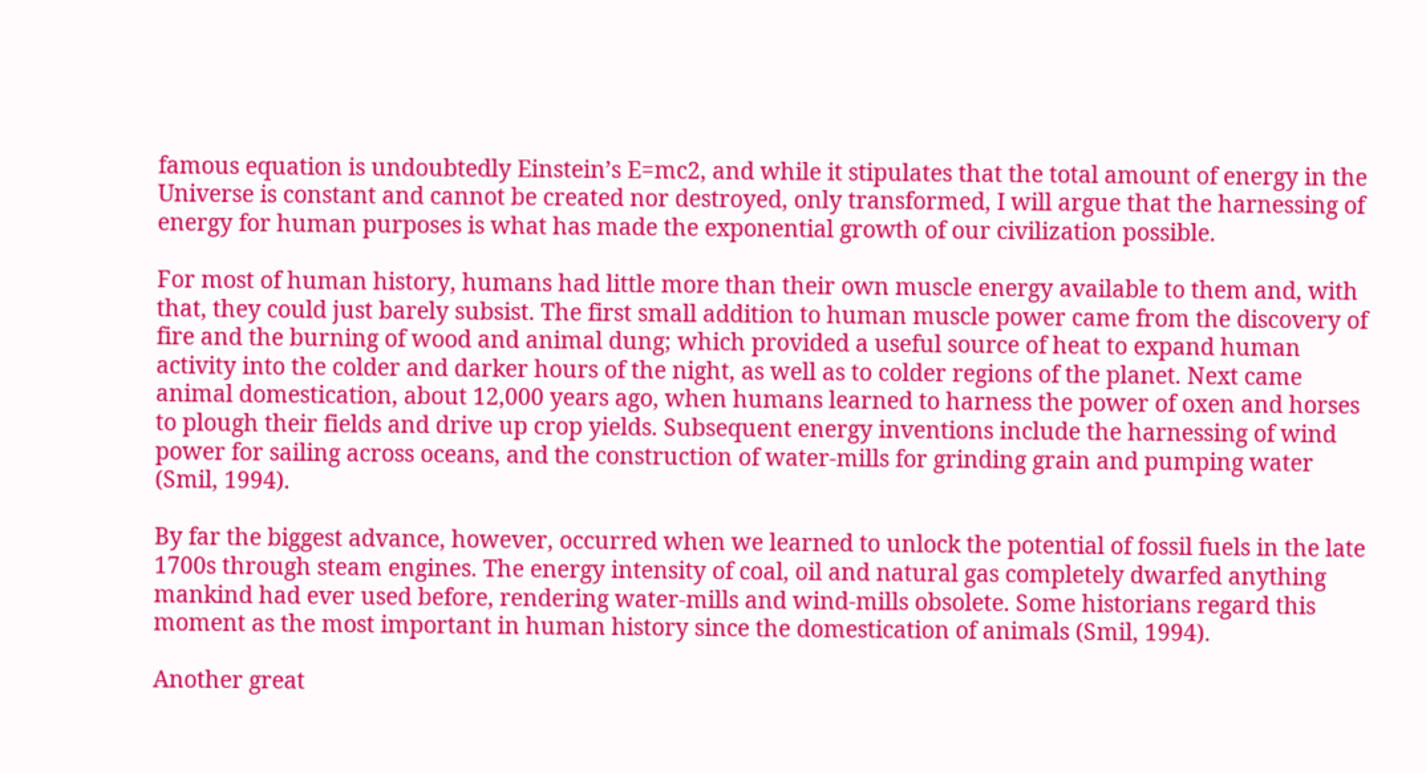famous equation is undoubtedly Einstein’s E=mc2, and while it stipulates that the total amount of energy in the Universe is constant and cannot be created nor destroyed, only transformed, I will argue that the harnessing of energy for human purposes is what has made the exponential growth of our civilization possible.

For most of human history, humans had little more than their own muscle energy available to them and, with that, they could just barely subsist. The first small addition to human muscle power came from the discovery of fire and the burning of wood and animal dung; which provided a useful source of heat to expand human activity into the colder and darker hours of the night, as well as to colder regions of the planet. Next came animal domestication, about 12,000 years ago, when humans learned to harness the power of oxen and horses to plough their fields and drive up crop yields. Subsequent energy inventions include the harnessing of wind power for sailing across oceans, and the construction of water-mills for grinding grain and pumping water (Smil, 1994).

By far the biggest advance, however, occurred when we learned to unlock the potential of fossil fuels in the late 1700s through steam engines. The energy intensity of coal, oil and natural gas completely dwarfed anything mankind had ever used before, rendering water-mills and wind-mills obsolete. Some historians regard this moment as the most important in human history since the domestication of animals (Smil, 1994).

Another great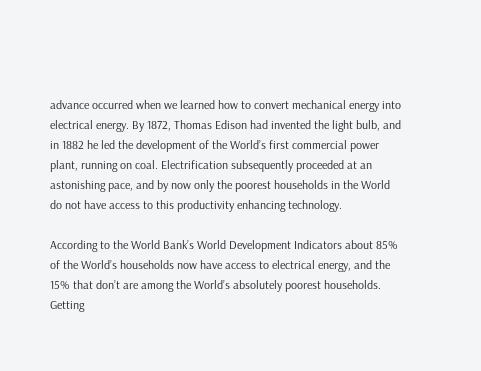advance occurred when we learned how to convert mechanical energy into electrical energy. By 1872, Thomas Edison had invented the light bulb, and in 1882 he led the development of the World’s first commercial power plant, running on coal. Electrification subsequently proceeded at an astonishing pace, and by now only the poorest households in the World do not have access to this productivity enhancing technology.

According to the World Bank’s World Development Indicators about 85% of the World’s households now have access to electrical energy, and the 15% that don’t are among the World’s absolutely poorest households. Getting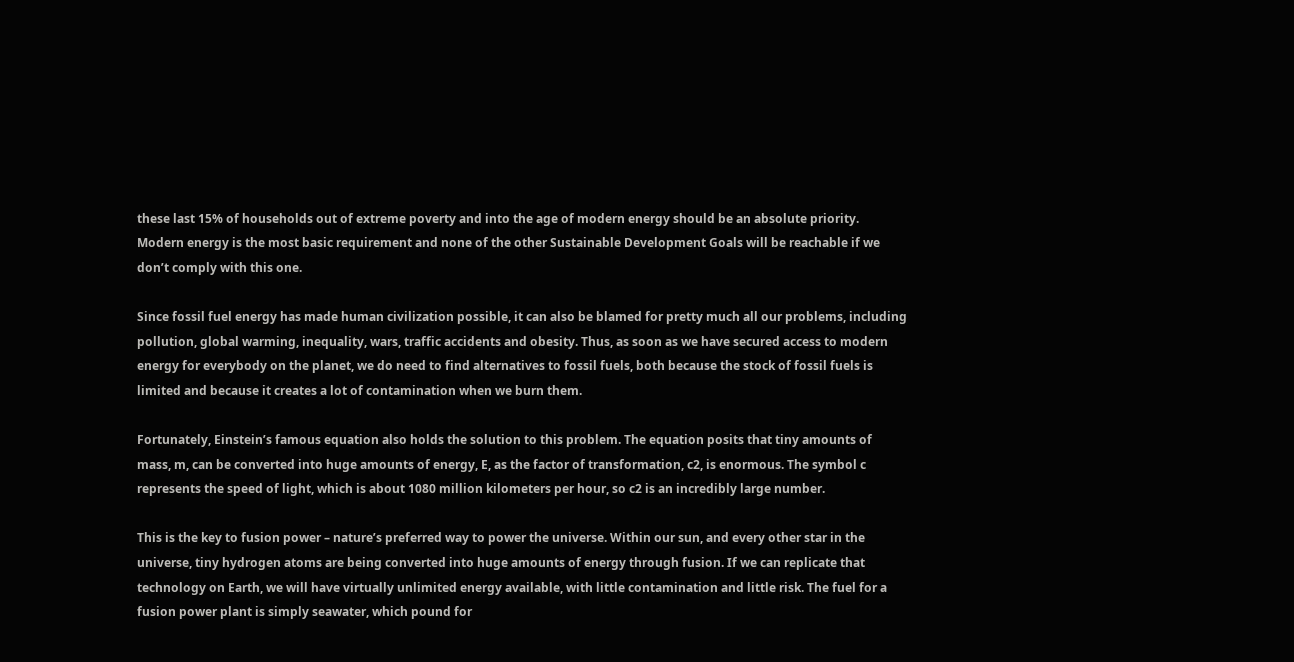these last 15% of households out of extreme poverty and into the age of modern energy should be an absolute priority. Modern energy is the most basic requirement and none of the other Sustainable Development Goals will be reachable if we don’t comply with this one.

Since fossil fuel energy has made human civilization possible, it can also be blamed for pretty much all our problems, including pollution, global warming, inequality, wars, traffic accidents and obesity. Thus, as soon as we have secured access to modern energy for everybody on the planet, we do need to find alternatives to fossil fuels, both because the stock of fossil fuels is limited and because it creates a lot of contamination when we burn them.

Fortunately, Einstein’s famous equation also holds the solution to this problem. The equation posits that tiny amounts of mass, m, can be converted into huge amounts of energy, E, as the factor of transformation, c2, is enormous. The symbol c represents the speed of light, which is about 1080 million kilometers per hour, so c2 is an incredibly large number.

This is the key to fusion power – nature’s preferred way to power the universe. Within our sun, and every other star in the universe, tiny hydrogen atoms are being converted into huge amounts of energy through fusion. If we can replicate that technology on Earth, we will have virtually unlimited energy available, with little contamination and little risk. The fuel for a fusion power plant is simply seawater, which pound for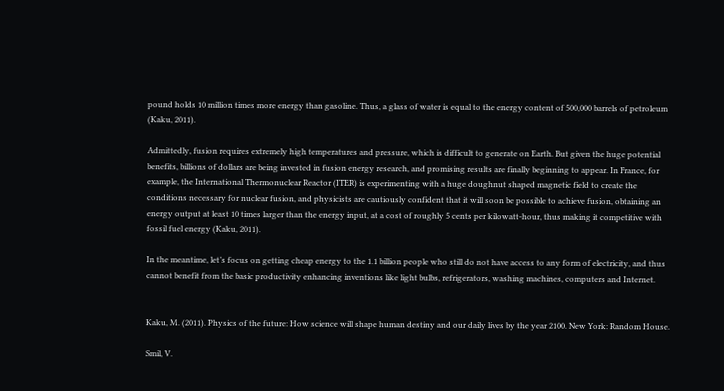pound holds 10 million times more energy than gasoline. Thus, a glass of water is equal to the energy content of 500,000 barrels of petroleum (Kaku, 2011).

Admittedly, fusion requires extremely high temperatures and pressure, which is difficult to generate on Earth. But given the huge potential benefits, billions of dollars are being invested in fusion energy research, and promising results are finally beginning to appear. In France, for example, the International Thermonuclear Reactor (ITER) is experimenting with a huge doughnut shaped magnetic field to create the conditions necessary for nuclear fusion, and physicists are cautiously confident that it will soon be possible to achieve fusion, obtaining an energy output at least 10 times larger than the energy input, at a cost of roughly 5 cents per kilowatt-hour, thus making it competitive with fossil fuel energy (Kaku, 2011).

In the meantime, let’s focus on getting cheap energy to the 1.1 billion people who still do not have access to any form of electricity, and thus cannot benefit from the basic productivity enhancing inventions like light bulbs, refrigerators, washing machines, computers and Internet.


Kaku, M. (2011). Physics of the future: How science will shape human destiny and our daily lives by the year 2100. New York: Random House.

Smil, V.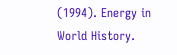(1994). Energy in World History.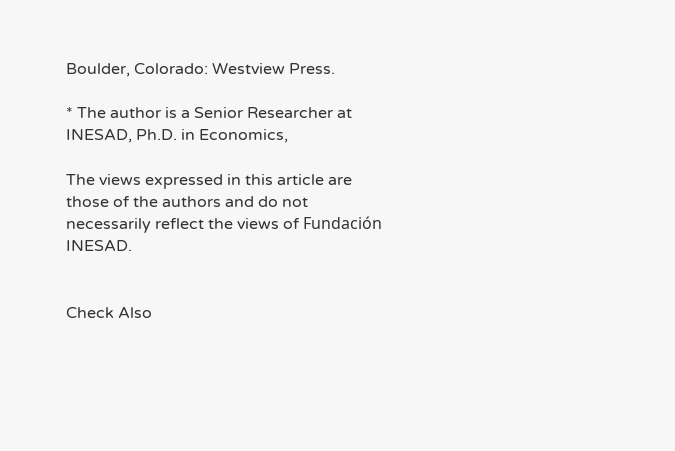Boulder, Colorado: Westview Press.

* The author is a Senior Researcher at INESAD, Ph.D. in Economics,

The views expressed in this article are those of the authors and do not necessarily reflect the views of Fundación INESAD.


Check Also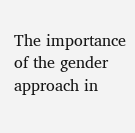The importance of the gender approach in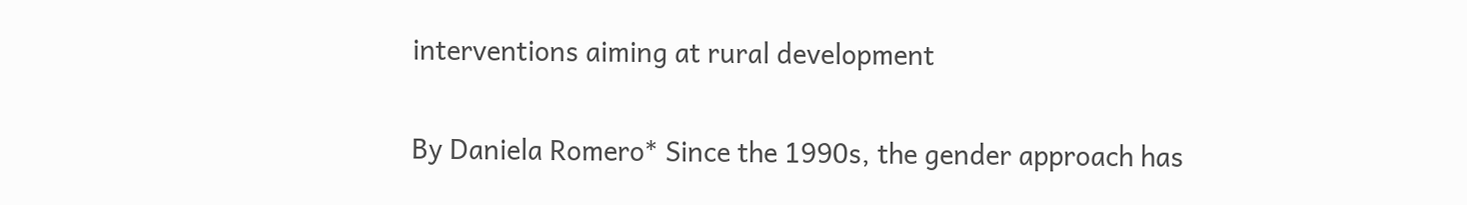interventions aiming at rural development

By Daniela Romero* Since the 1990s, the gender approach has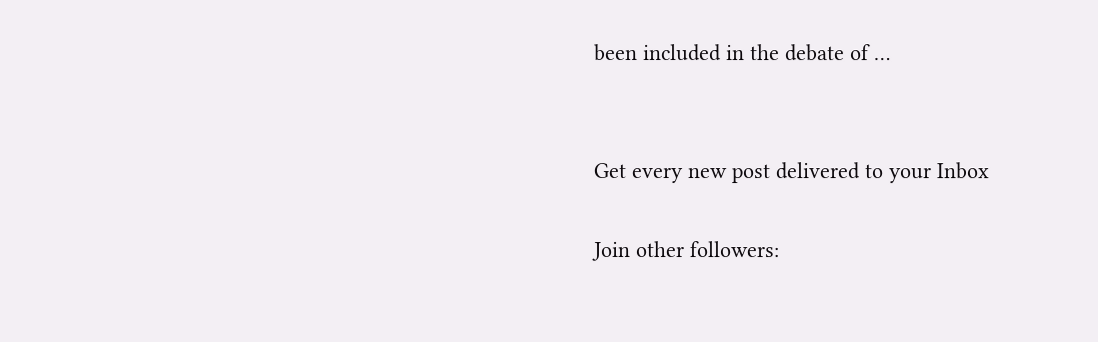been included in the debate of …


Get every new post delivered to your Inbox

Join other followers: